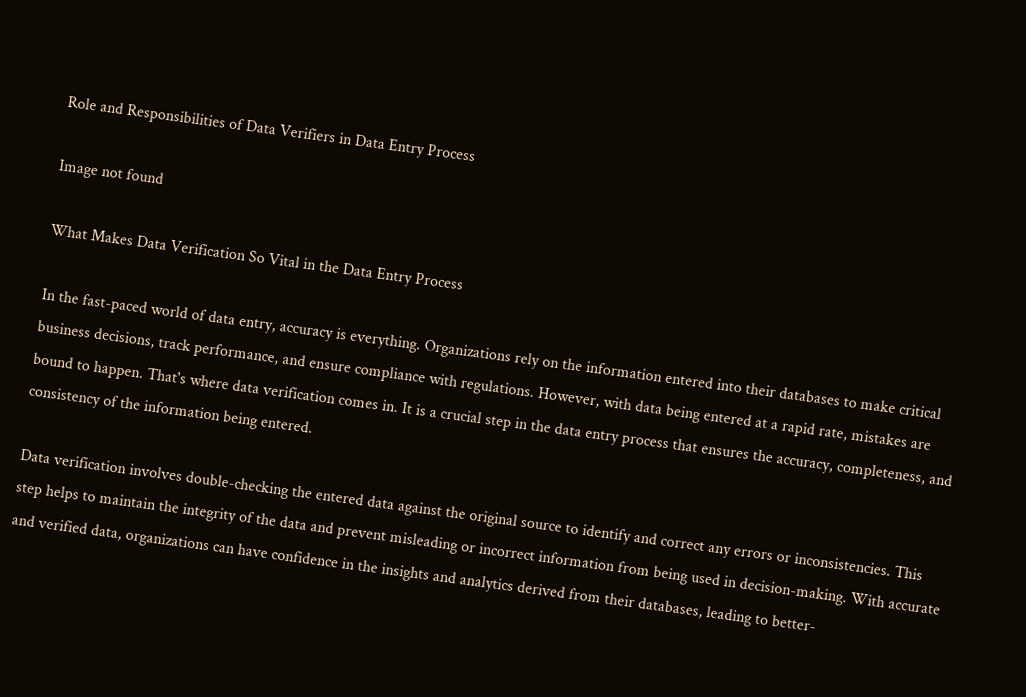Role and Responsibilities of Data Verifiers in Data Entry Process

Image not found

What Makes Data Verification So Vital in the Data Entry Process

In the fast-paced world of data entry, accuracy is everything. Organizations rely on the information entered into their databases to make critical business decisions, track performance, and ensure compliance with regulations. However, with data being entered at a rapid rate, mistakes are bound to happen. That's where data verification comes in. It is a crucial step in the data entry process that ensures the accuracy, completeness, and consistency of the information being entered.

Data verification involves double-checking the entered data against the original source to identify and correct any errors or inconsistencies. This step helps to maintain the integrity of the data and prevent misleading or incorrect information from being used in decision-making. With accurate and verified data, organizations can have confidence in the insights and analytics derived from their databases, leading to better-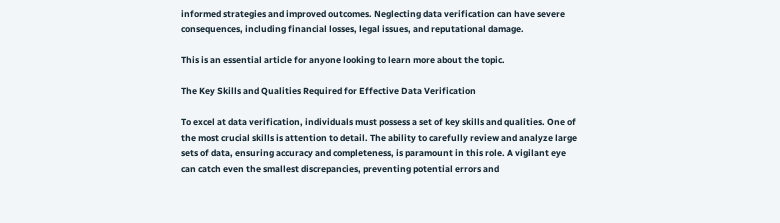informed strategies and improved outcomes. Neglecting data verification can have severe consequences, including financial losses, legal issues, and reputational damage.

This is an essential article for anyone looking to learn more about the topic.

The Key Skills and Qualities Required for Effective Data Verification

To excel at data verification, individuals must possess a set of key skills and qualities. One of the most crucial skills is attention to detail. The ability to carefully review and analyze large sets of data, ensuring accuracy and completeness, is paramount in this role. A vigilant eye can catch even the smallest discrepancies, preventing potential errors and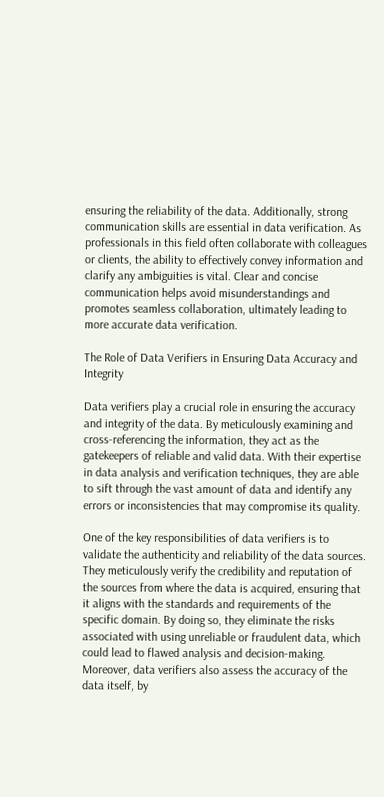ensuring the reliability of the data. Additionally, strong communication skills are essential in data verification. As professionals in this field often collaborate with colleagues or clients, the ability to effectively convey information and clarify any ambiguities is vital. Clear and concise communication helps avoid misunderstandings and promotes seamless collaboration, ultimately leading to more accurate data verification.

The Role of Data Verifiers in Ensuring Data Accuracy and Integrity

Data verifiers play a crucial role in ensuring the accuracy and integrity of the data. By meticulously examining and cross-referencing the information, they act as the gatekeepers of reliable and valid data. With their expertise in data analysis and verification techniques, they are able to sift through the vast amount of data and identify any errors or inconsistencies that may compromise its quality.

One of the key responsibilities of data verifiers is to validate the authenticity and reliability of the data sources. They meticulously verify the credibility and reputation of the sources from where the data is acquired, ensuring that it aligns with the standards and requirements of the specific domain. By doing so, they eliminate the risks associated with using unreliable or fraudulent data, which could lead to flawed analysis and decision-making. Moreover, data verifiers also assess the accuracy of the data itself, by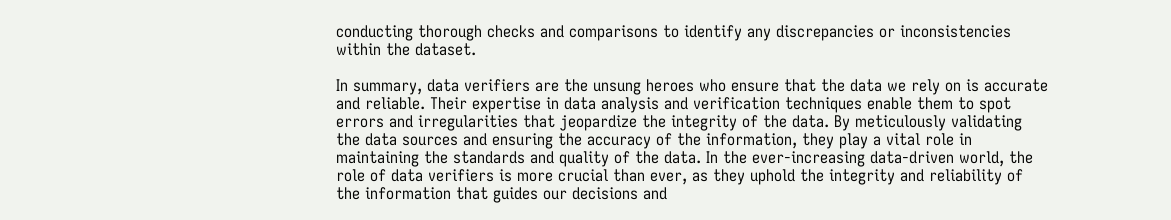conducting thorough checks and comparisons to identify any discrepancies or inconsistencies within the dataset.

In summary, data verifiers are the unsung heroes who ensure that the data we rely on is accurate and reliable. Their expertise in data analysis and verification techniques enable them to spot errors and irregularities that jeopardize the integrity of the data. By meticulously validating the data sources and ensuring the accuracy of the information, they play a vital role in maintaining the standards and quality of the data. In the ever-increasing data-driven world, the role of data verifiers is more crucial than ever, as they uphold the integrity and reliability of the information that guides our decisions and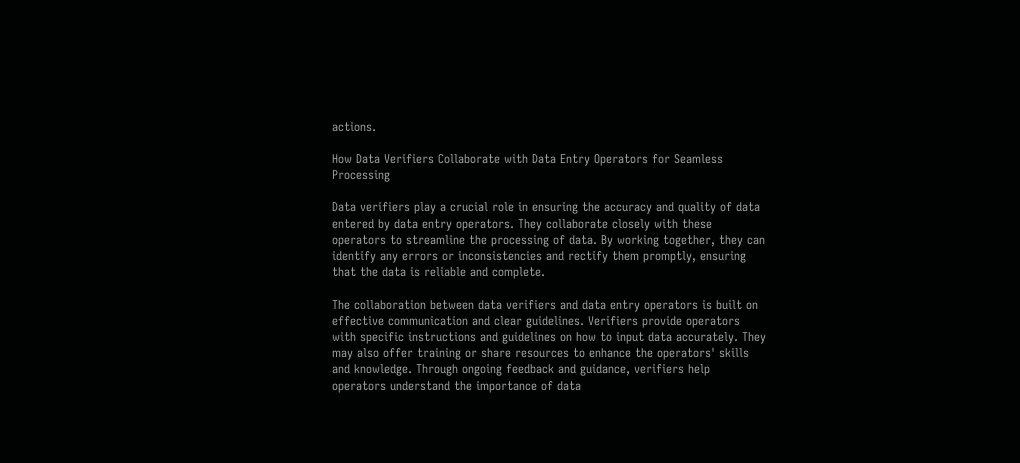actions.

How Data Verifiers Collaborate with Data Entry Operators for Seamless Processing

Data verifiers play a crucial role in ensuring the accuracy and quality of data entered by data entry operators. They collaborate closely with these operators to streamline the processing of data. By working together, they can identify any errors or inconsistencies and rectify them promptly, ensuring that the data is reliable and complete.

The collaboration between data verifiers and data entry operators is built on effective communication and clear guidelines. Verifiers provide operators with specific instructions and guidelines on how to input data accurately. They may also offer training or share resources to enhance the operators' skills and knowledge. Through ongoing feedback and guidance, verifiers help operators understand the importance of data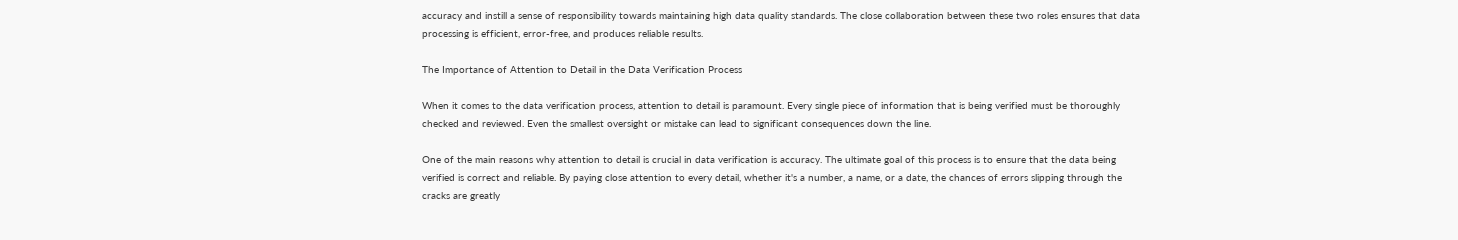accuracy and instill a sense of responsibility towards maintaining high data quality standards. The close collaboration between these two roles ensures that data processing is efficient, error-free, and produces reliable results.

The Importance of Attention to Detail in the Data Verification Process

When it comes to the data verification process, attention to detail is paramount. Every single piece of information that is being verified must be thoroughly checked and reviewed. Even the smallest oversight or mistake can lead to significant consequences down the line.

One of the main reasons why attention to detail is crucial in data verification is accuracy. The ultimate goal of this process is to ensure that the data being verified is correct and reliable. By paying close attention to every detail, whether it's a number, a name, or a date, the chances of errors slipping through the cracks are greatly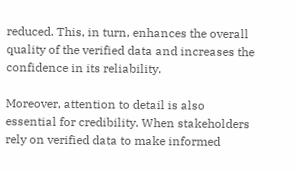reduced. This, in turn, enhances the overall quality of the verified data and increases the confidence in its reliability.

Moreover, attention to detail is also essential for credibility. When stakeholders rely on verified data to make informed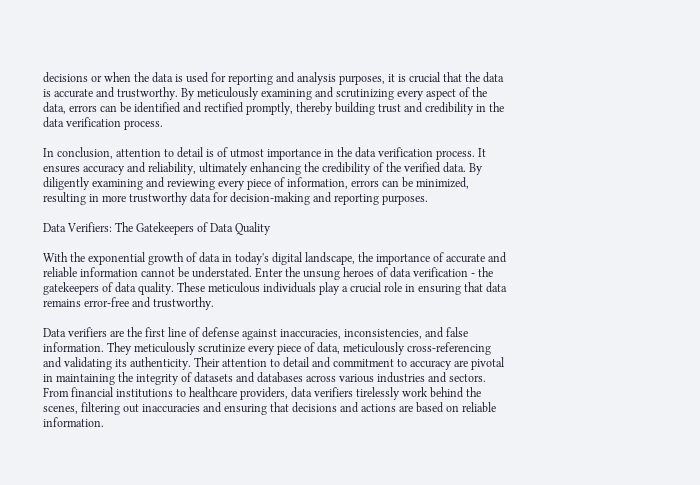decisions or when the data is used for reporting and analysis purposes, it is crucial that the data is accurate and trustworthy. By meticulously examining and scrutinizing every aspect of the data, errors can be identified and rectified promptly, thereby building trust and credibility in the data verification process.

In conclusion, attention to detail is of utmost importance in the data verification process. It ensures accuracy and reliability, ultimately enhancing the credibility of the verified data. By diligently examining and reviewing every piece of information, errors can be minimized, resulting in more trustworthy data for decision-making and reporting purposes.

Data Verifiers: The Gatekeepers of Data Quality

With the exponential growth of data in today's digital landscape, the importance of accurate and reliable information cannot be understated. Enter the unsung heroes of data verification - the gatekeepers of data quality. These meticulous individuals play a crucial role in ensuring that data remains error-free and trustworthy.

Data verifiers are the first line of defense against inaccuracies, inconsistencies, and false information. They meticulously scrutinize every piece of data, meticulously cross-referencing and validating its authenticity. Their attention to detail and commitment to accuracy are pivotal in maintaining the integrity of datasets and databases across various industries and sectors. From financial institutions to healthcare providers, data verifiers tirelessly work behind the scenes, filtering out inaccuracies and ensuring that decisions and actions are based on reliable information.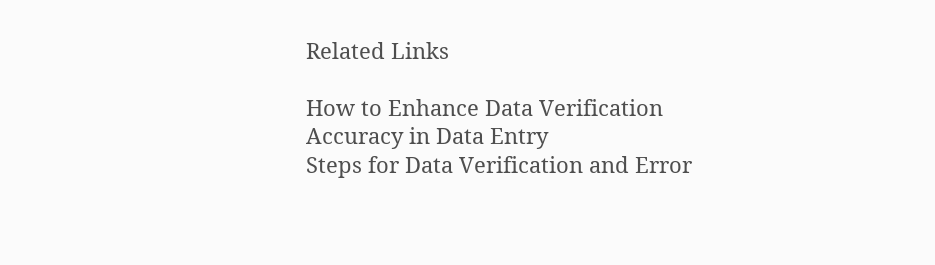Related Links

How to Enhance Data Verification Accuracy in Data Entry
Steps for Data Verification and Error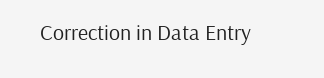Correction in Data Entry